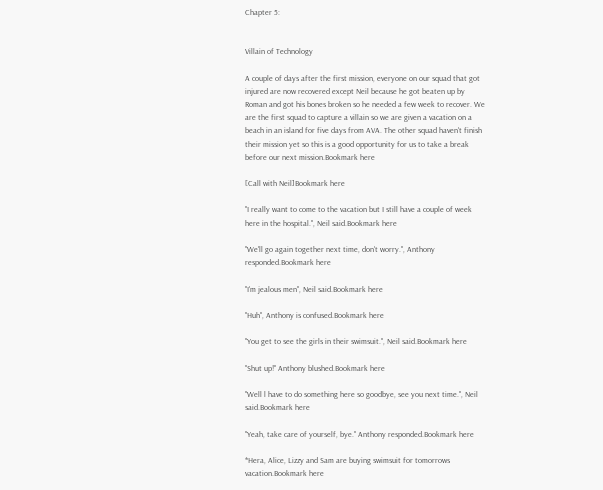Chapter 5:


Villain of Technology

A couple of days after the first mission, everyone on our squad that got injured are now recovered except Neil because he got beaten up by Roman and got his bones broken so he needed a few week to recover. We are the first squad to capture a villain so we are given a vacation on a beach in an island for five days from AVA. The other squad haven't finish their mission yet so this is a good opportunity for us to take a break before our next mission.Bookmark here

[Call with Neil]Bookmark here

"I really want to come to the vacation but I still have a couple of week here in the hospital.", Neil said.Bookmark here

"We'll go again together next time, don't worry.", Anthony responded.Bookmark here

"I'm jealous men", Neil said.Bookmark here

"Huh", Anthony is confused.Bookmark here

"You get to see the girls in their swimsuit.", Neil said.Bookmark here

"Shut up!" Anthony blushed.Bookmark here

"Well l have to do something here so goodbye, see you next time.", Neil said.Bookmark here

"Yeah, take care of yourself, bye." Anthony responded.Bookmark here

*Hera, Alice, Lizzy and Sam are buying swimsuit for tomorrows vacation.Bookmark here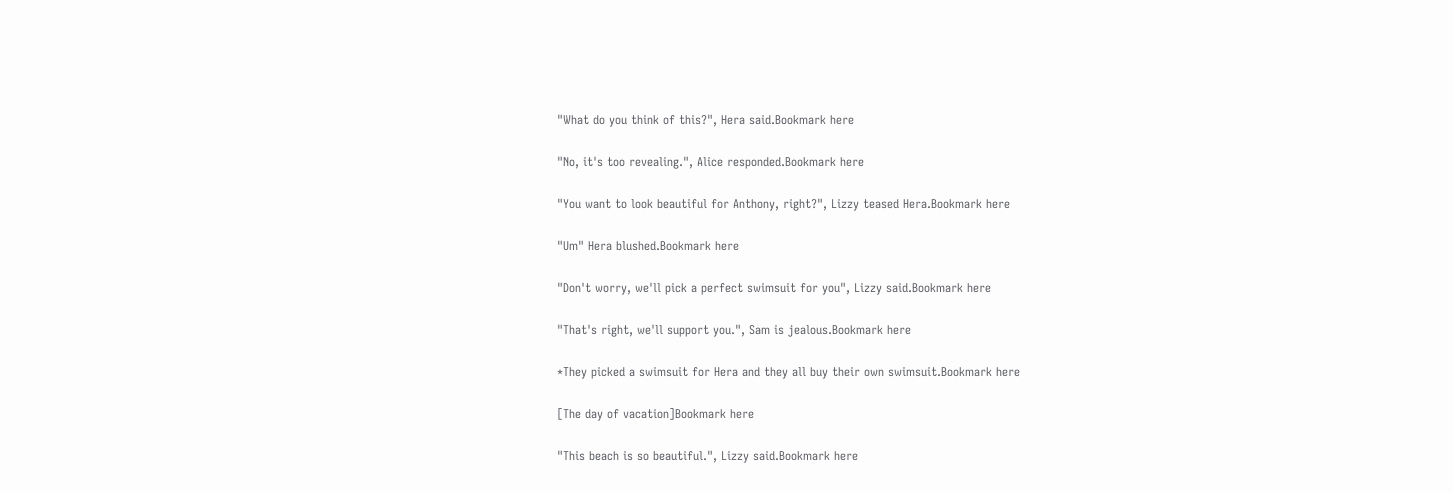"What do you think of this?", Hera said.Bookmark here

"No, it's too revealing.", Alice responded.Bookmark here

"You want to look beautiful for Anthony, right?", Lizzy teased Hera.Bookmark here

"Um" Hera blushed.Bookmark here

"Don't worry, we'll pick a perfect swimsuit for you", Lizzy said.Bookmark here

"That's right, we'll support you.", Sam is jealous.Bookmark here

*They picked a swimsuit for Hera and they all buy their own swimsuit.Bookmark here

[The day of vacation]Bookmark here

"This beach is so beautiful.", Lizzy said.Bookmark here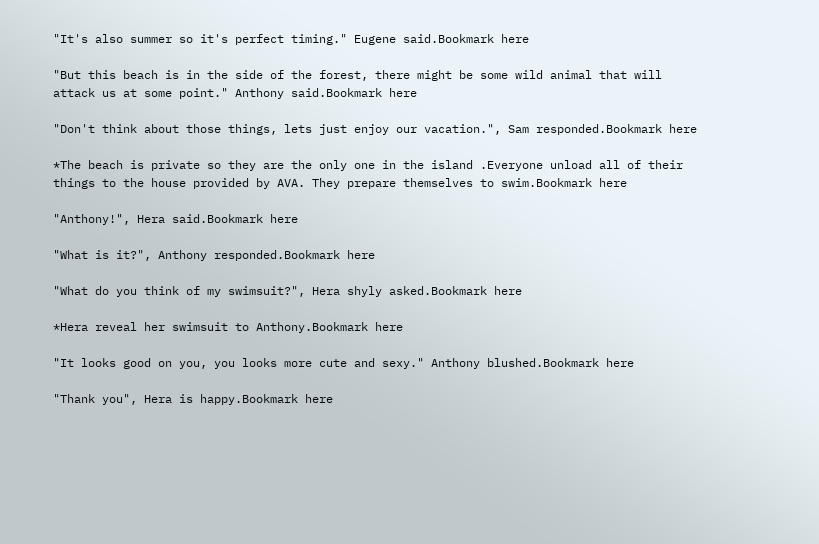"It's also summer so it's perfect timing." Eugene said.Bookmark here

"But this beach is in the side of the forest, there might be some wild animal that will attack us at some point." Anthony said.Bookmark here

"Don't think about those things, lets just enjoy our vacation.", Sam responded.Bookmark here

*The beach is private so they are the only one in the island .Everyone unload all of their things to the house provided by AVA. They prepare themselves to swim.Bookmark here

"Anthony!", Hera said.Bookmark here

"What is it?", Anthony responded.Bookmark here

"What do you think of my swimsuit?", Hera shyly asked.Bookmark here

*Hera reveal her swimsuit to Anthony.Bookmark here

"It looks good on you, you looks more cute and sexy." Anthony blushed.Bookmark here

"Thank you", Hera is happy.Bookmark here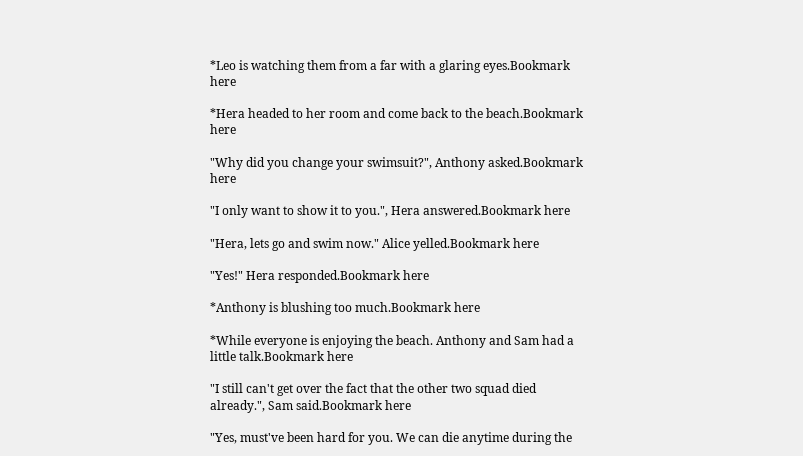*Leo is watching them from a far with a glaring eyes.Bookmark here

*Hera headed to her room and come back to the beach.Bookmark here

"Why did you change your swimsuit?", Anthony asked.Bookmark here

"I only want to show it to you.", Hera answered.Bookmark here

"Hera, lets go and swim now." Alice yelled.Bookmark here

"Yes!" Hera responded.Bookmark here

*Anthony is blushing too much.Bookmark here

*While everyone is enjoying the beach. Anthony and Sam had a little talk.Bookmark here

"I still can't get over the fact that the other two squad died already.", Sam said.Bookmark here

"Yes, must've been hard for you. We can die anytime during the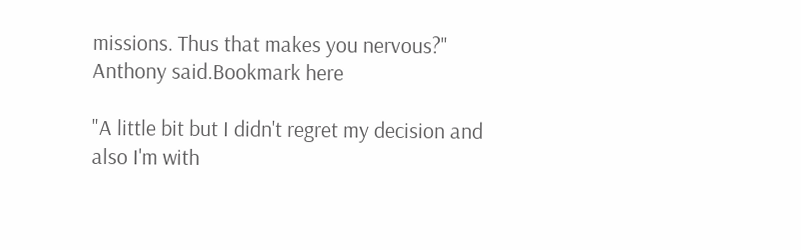missions. Thus that makes you nervous?" Anthony said.Bookmark here

"A little bit but I didn't regret my decision and also I'm with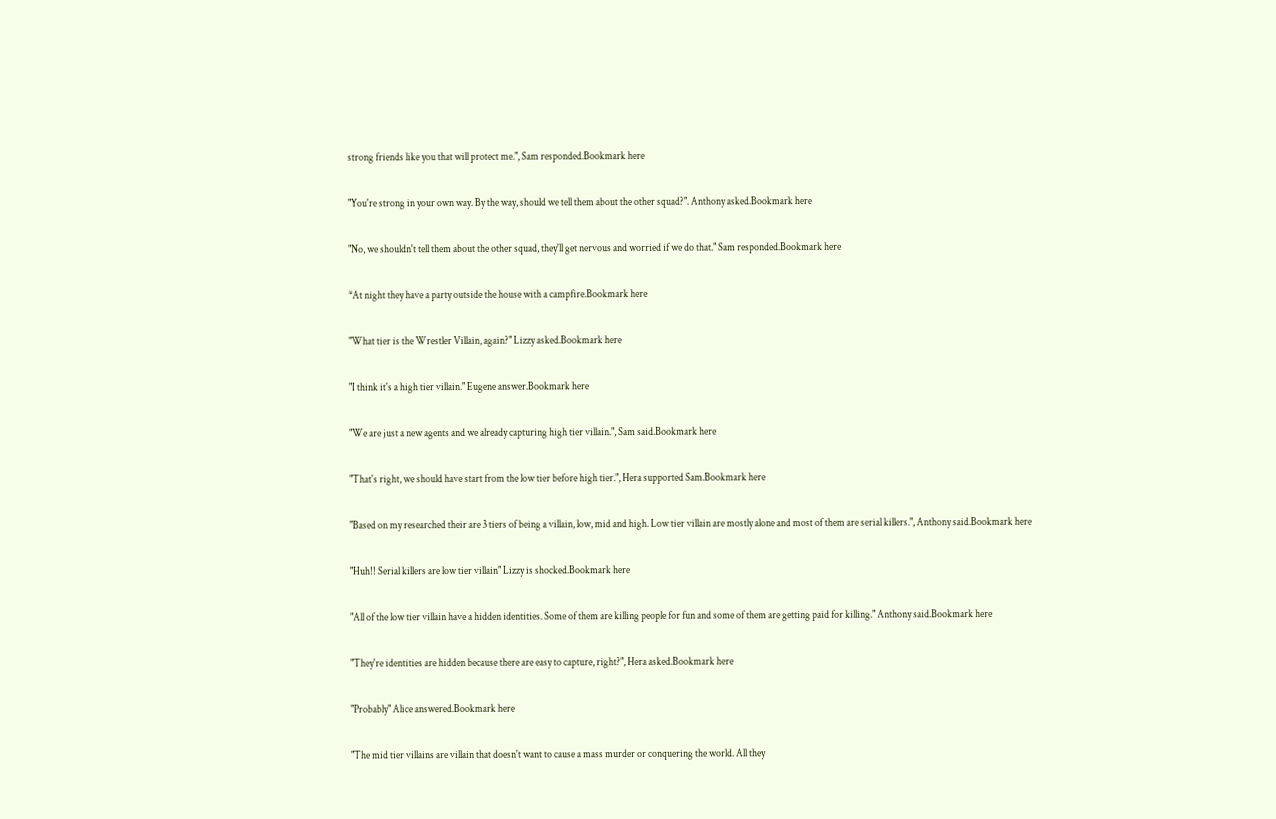strong friends like you that will protect me.", Sam responded.Bookmark here

"You're strong in your own way. By the way, should we tell them about the other squad?". Anthony asked.Bookmark here

"No, we shouldn't tell them about the other squad, they'll get nervous and worried if we do that." Sam responded.Bookmark here

*At night they have a party outside the house with a campfire.Bookmark here

"What tier is the Wrestler Villain, again?" Lizzy asked.Bookmark here

"I think it's a high tier villain." Eugene answer.Bookmark here

"We are just a new agents and we already capturing high tier villain.", Sam said.Bookmark here

"That's right, we should have start from the low tier before high tier.", Hera supported Sam.Bookmark here

"Based on my researched their are 3 tiers of being a villain, low, mid and high. Low tier villain are mostly alone and most of them are serial killers.", Anthony said.Bookmark here

"Huh!! Serial killers are low tier villain" Lizzy is shocked.Bookmark here

"All of the low tier villain have a hidden identities. Some of them are killing people for fun and some of them are getting paid for killing." Anthony said.Bookmark here

"They're identities are hidden because there are easy to capture, right?", Hera asked.Bookmark here

"Probably" Alice answered.Bookmark here

"The mid tier villains are villain that doesn't want to cause a mass murder or conquering the world. All they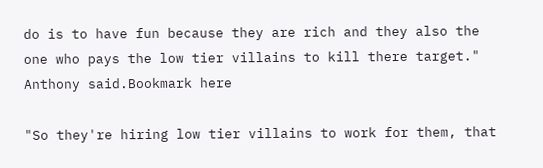do is to have fun because they are rich and they also the one who pays the low tier villains to kill there target." Anthony said.Bookmark here

"So they're hiring low tier villains to work for them, that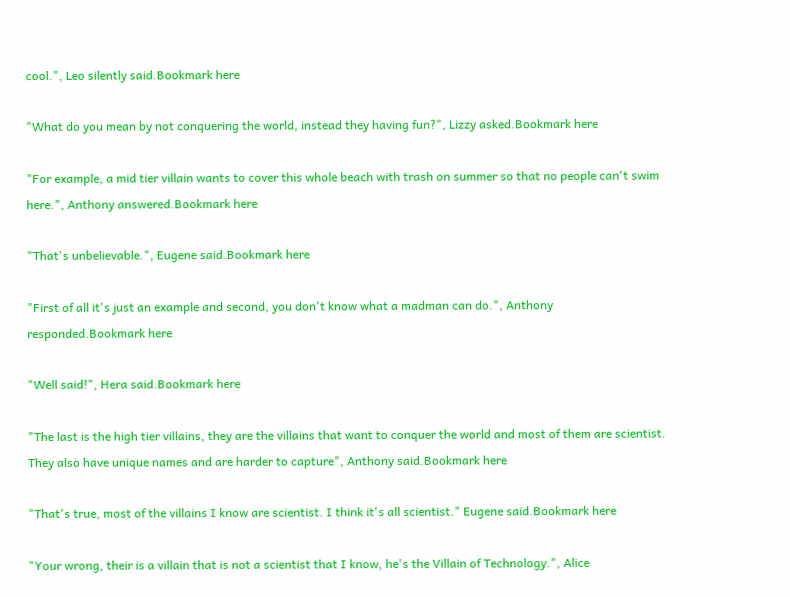cool.", Leo silently said.Bookmark here

"What do you mean by not conquering the world, instead they having fun?", Lizzy asked.Bookmark here

"For example, a mid tier villain wants to cover this whole beach with trash on summer so that no people can't swim here.", Anthony answered.Bookmark here

"That's unbelievable.", Eugene said.Bookmark here

"First of all it's just an example and second, you don't know what a madman can do.", Anthony responded.Bookmark here

"Well said!", Hera said.Bookmark here

"The last is the high tier villains, they are the villains that want to conquer the world and most of them are scientist. They also have unique names and are harder to capture", Anthony said.Bookmark here

"That's true, most of the villains I know are scientist. I think it's all scientist." Eugene said.Bookmark here

"Your wrong, their is a villain that is not a scientist that I know, he's the Villain of Technology.", Alice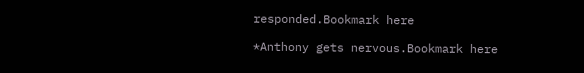responded.Bookmark here

*Anthony gets nervous.Bookmark here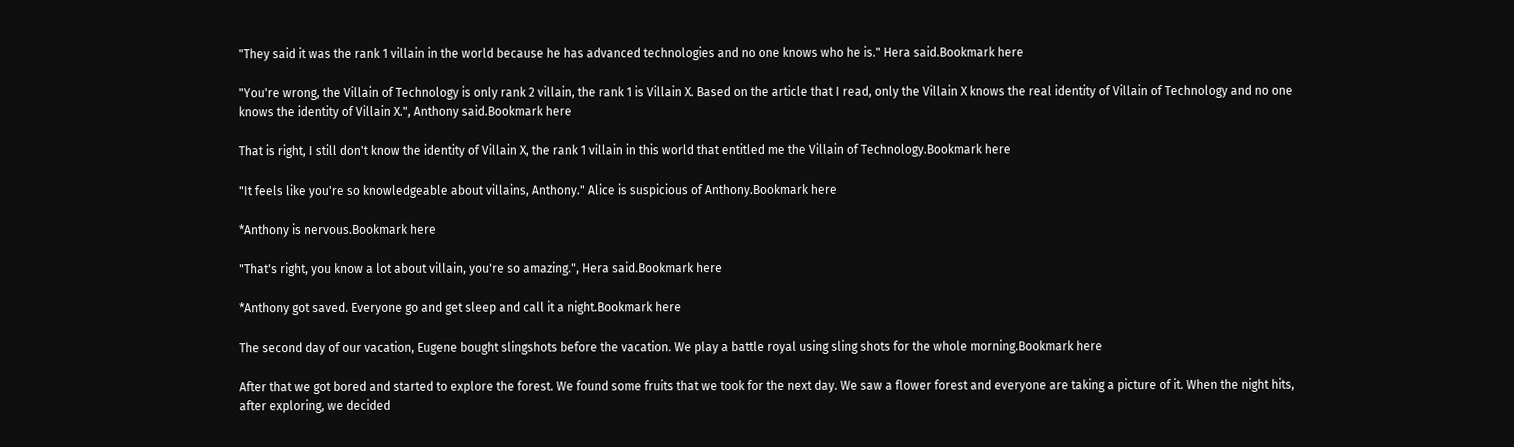"They said it was the rank 1 villain in the world because he has advanced technologies and no one knows who he is." Hera said.Bookmark here

"You're wrong, the Villain of Technology is only rank 2 villain, the rank 1 is Villain X. Based on the article that I read, only the Villain X knows the real identity of Villain of Technology and no one knows the identity of Villain X.", Anthony said.Bookmark here

That is right, I still don't know the identity of Villain X, the rank 1 villain in this world that entitled me the Villain of Technology.Bookmark here

"It feels like you're so knowledgeable about villains, Anthony." Alice is suspicious of Anthony.Bookmark here

*Anthony is nervous.Bookmark here

"That's right, you know a lot about villain, you're so amazing.", Hera said.Bookmark here

*Anthony got saved. Everyone go and get sleep and call it a night.Bookmark here

The second day of our vacation, Eugene bought slingshots before the vacation. We play a battle royal using sling shots for the whole morning.Bookmark here

After that we got bored and started to explore the forest. We found some fruits that we took for the next day. We saw a flower forest and everyone are taking a picture of it. When the night hits, after exploring, we decided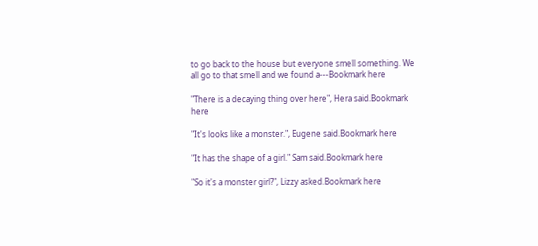to go back to the house but everyone smell something. We all go to that smell and we found a---Bookmark here

"There is a decaying thing over here", Hera said.Bookmark here

"It's looks like a monster.", Eugene said.Bookmark here

"It has the shape of a girl." Sam said.Bookmark here

"So it's a monster girl?", Lizzy asked.Bookmark here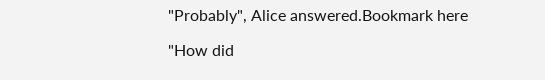"Probably", Alice answered.Bookmark here

"How did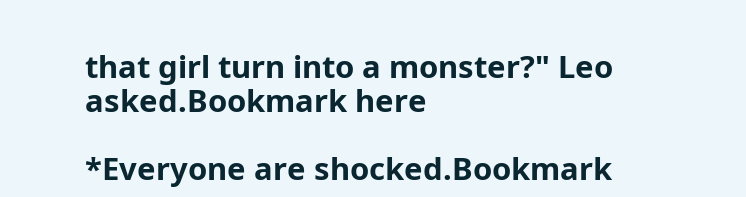that girl turn into a monster?" Leo asked.Bookmark here

*Everyone are shocked.Bookmark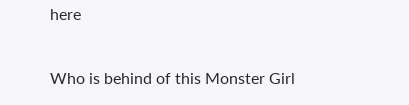here

Who is behind of this Monster Girl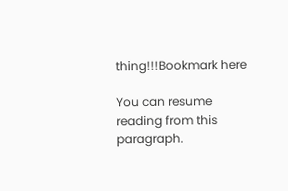thing!!!Bookmark here

You can resume reading from this paragraph.